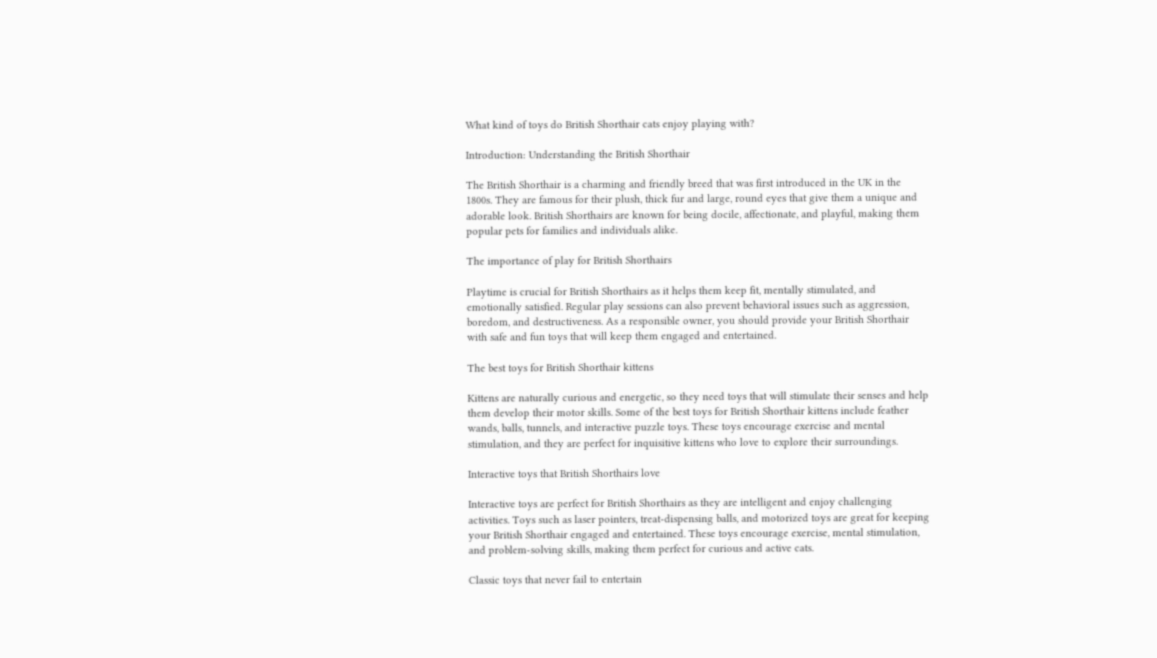What kind of toys do British Shorthair cats enjoy playing with?

Introduction: Understanding the British Shorthair

The British Shorthair is a charming and friendly breed that was first introduced in the UK in the 1800s. They are famous for their plush, thick fur and large, round eyes that give them a unique and adorable look. British Shorthairs are known for being docile, affectionate, and playful, making them popular pets for families and individuals alike.

The importance of play for British Shorthairs

Playtime is crucial for British Shorthairs as it helps them keep fit, mentally stimulated, and emotionally satisfied. Regular play sessions can also prevent behavioral issues such as aggression, boredom, and destructiveness. As a responsible owner, you should provide your British Shorthair with safe and fun toys that will keep them engaged and entertained.

The best toys for British Shorthair kittens

Kittens are naturally curious and energetic, so they need toys that will stimulate their senses and help them develop their motor skills. Some of the best toys for British Shorthair kittens include feather wands, balls, tunnels, and interactive puzzle toys. These toys encourage exercise and mental stimulation, and they are perfect for inquisitive kittens who love to explore their surroundings.

Interactive toys that British Shorthairs love

Interactive toys are perfect for British Shorthairs as they are intelligent and enjoy challenging activities. Toys such as laser pointers, treat-dispensing balls, and motorized toys are great for keeping your British Shorthair engaged and entertained. These toys encourage exercise, mental stimulation, and problem-solving skills, making them perfect for curious and active cats.

Classic toys that never fail to entertain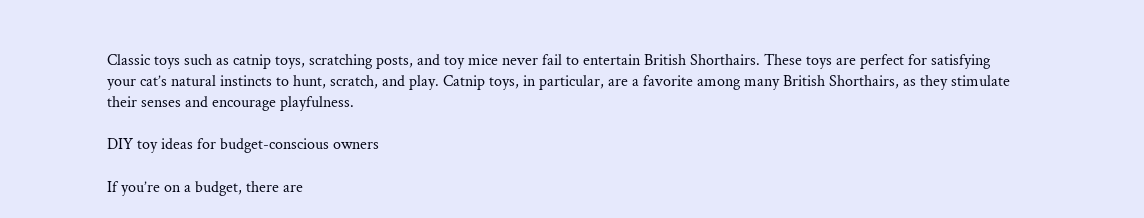Classic toys such as catnip toys, scratching posts, and toy mice never fail to entertain British Shorthairs. These toys are perfect for satisfying your cat’s natural instincts to hunt, scratch, and play. Catnip toys, in particular, are a favorite among many British Shorthairs, as they stimulate their senses and encourage playfulness.

DIY toy ideas for budget-conscious owners

If you’re on a budget, there are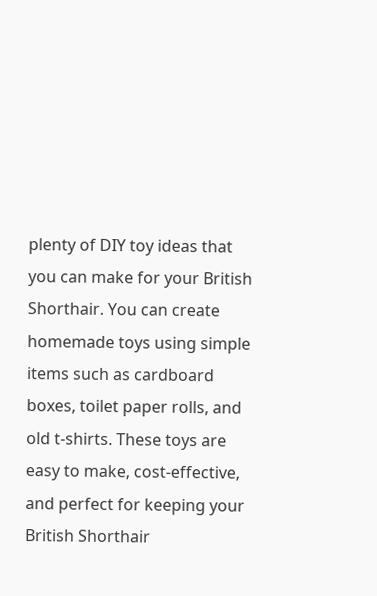plenty of DIY toy ideas that you can make for your British Shorthair. You can create homemade toys using simple items such as cardboard boxes, toilet paper rolls, and old t-shirts. These toys are easy to make, cost-effective, and perfect for keeping your British Shorthair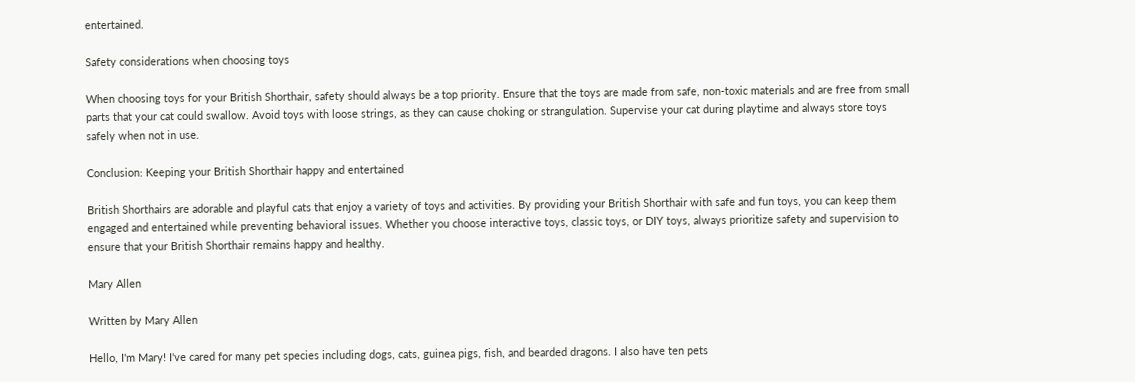entertained.

Safety considerations when choosing toys

When choosing toys for your British Shorthair, safety should always be a top priority. Ensure that the toys are made from safe, non-toxic materials and are free from small parts that your cat could swallow. Avoid toys with loose strings, as they can cause choking or strangulation. Supervise your cat during playtime and always store toys safely when not in use.

Conclusion: Keeping your British Shorthair happy and entertained

British Shorthairs are adorable and playful cats that enjoy a variety of toys and activities. By providing your British Shorthair with safe and fun toys, you can keep them engaged and entertained while preventing behavioral issues. Whether you choose interactive toys, classic toys, or DIY toys, always prioritize safety and supervision to ensure that your British Shorthair remains happy and healthy.

Mary Allen

Written by Mary Allen

Hello, I'm Mary! I've cared for many pet species including dogs, cats, guinea pigs, fish, and bearded dragons. I also have ten pets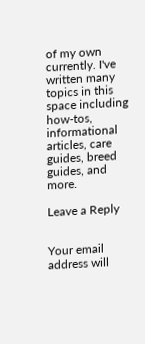of my own currently. I've written many topics in this space including how-tos, informational articles, care guides, breed guides, and more.

Leave a Reply


Your email address will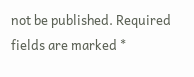not be published. Required fields are marked *